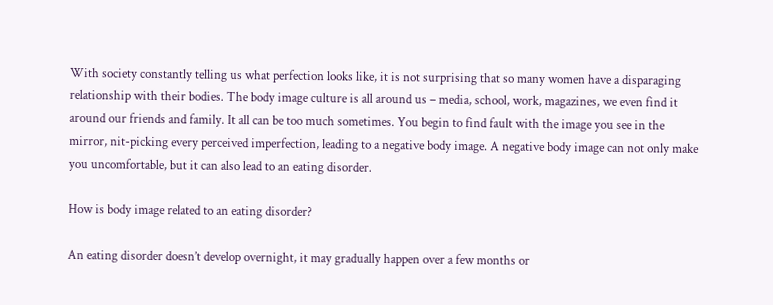With society constantly telling us what perfection looks like, it is not surprising that so many women have a disparaging relationship with their bodies. The body image culture is all around us – media, school, work, magazines, we even find it around our friends and family. It all can be too much sometimes. You begin to find fault with the image you see in the mirror, nit-picking every perceived imperfection, leading to a negative body image. A negative body image can not only make you uncomfortable, but it can also lead to an eating disorder.

How is body image related to an eating disorder?

An eating disorder doesn’t develop overnight, it may gradually happen over a few months or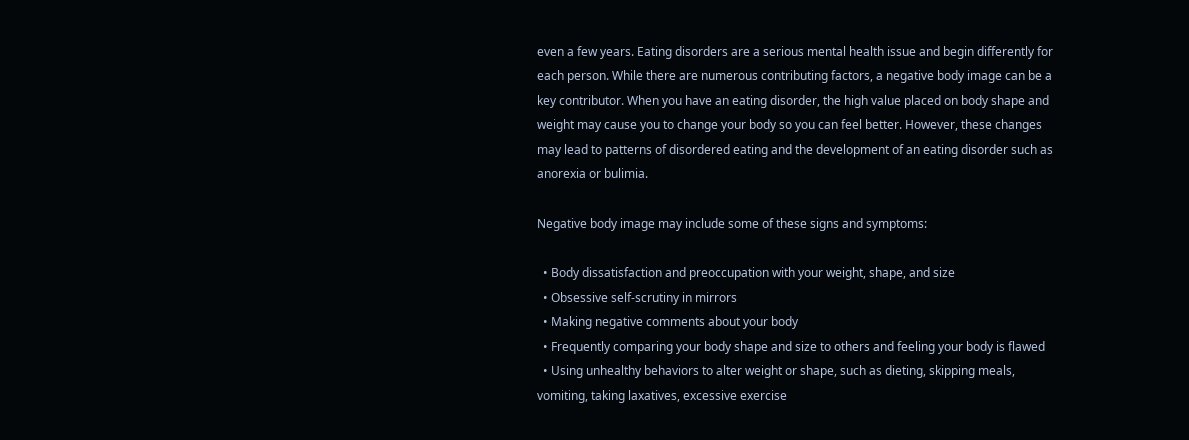even a few years. Eating disorders are a serious mental health issue and begin differently for each person. While there are numerous contributing factors, a negative body image can be a key contributor. When you have an eating disorder, the high value placed on body shape and weight may cause you to change your body so you can feel better. However, these changes may lead to patterns of disordered eating and the development of an eating disorder such as anorexia or bulimia.

Negative body image may include some of these signs and symptoms:

  • Body dissatisfaction and preoccupation with your weight, shape, and size
  • Obsessive self-scrutiny in mirrors
  • Making negative comments about your body
  • Frequently comparing your body shape and size to others and feeling your body is flawed
  • Using unhealthy behaviors to alter weight or shape, such as dieting, skipping meals, vomiting, taking laxatives, excessive exercise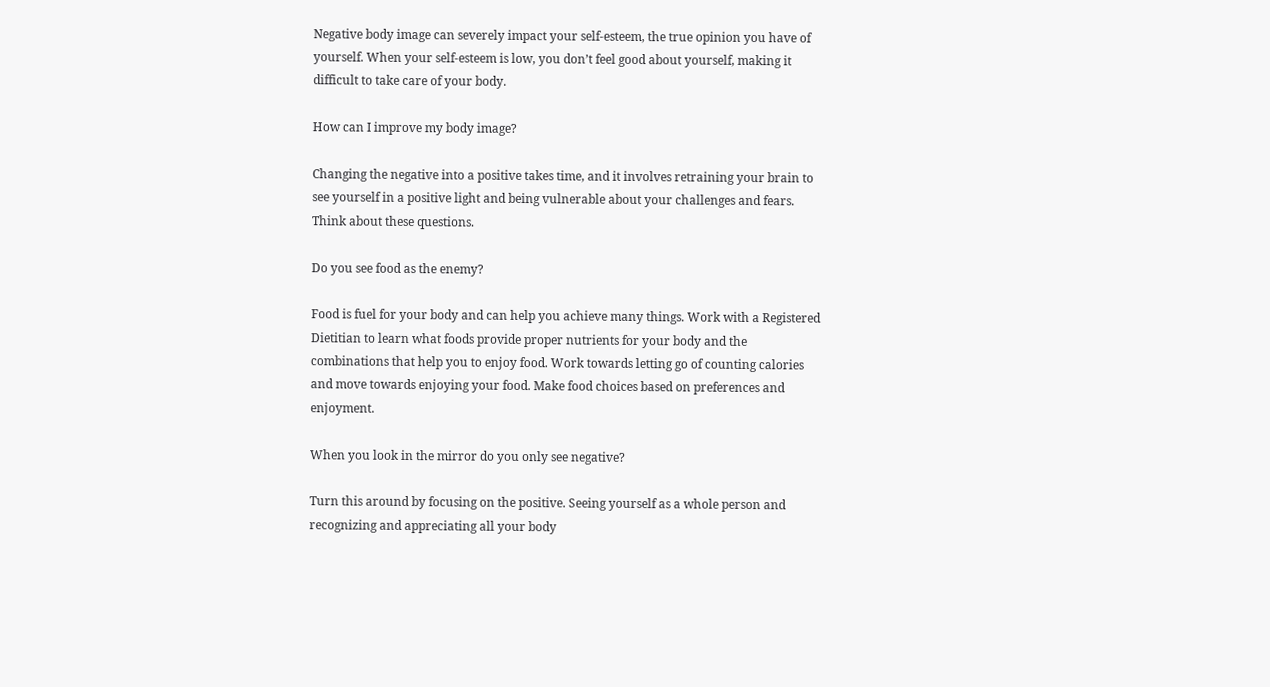Negative body image can severely impact your self-esteem, the true opinion you have of yourself. When your self-esteem is low, you don’t feel good about yourself, making it difficult to take care of your body.

How can I improve my body image?

Changing the negative into a positive takes time, and it involves retraining your brain to see yourself in a positive light and being vulnerable about your challenges and fears.  Think about these questions.

Do you see food as the enemy?

Food is fuel for your body and can help you achieve many things. Work with a Registered Dietitian to learn what foods provide proper nutrients for your body and the combinations that help you to enjoy food. Work towards letting go of counting calories and move towards enjoying your food. Make food choices based on preferences and enjoyment.

When you look in the mirror do you only see negative?

Turn this around by focusing on the positive. Seeing yourself as a whole person and recognizing and appreciating all your body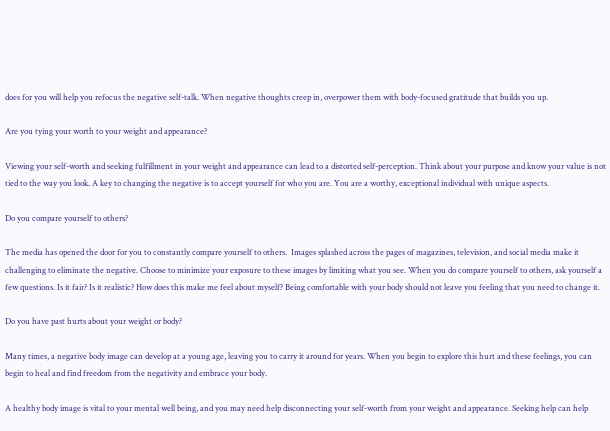does for you will help you refocus the negative self-talk. When negative thoughts creep in, overpower them with body-focused gratitude that builds you up.

Are you tying your worth to your weight and appearance?

Viewing your self-worth and seeking fulfillment in your weight and appearance can lead to a distorted self-perception. Think about your purpose and know your value is not tied to the way you look. A key to changing the negative is to accept yourself for who you are. You are a worthy, exceptional individual with unique aspects.

Do you compare yourself to others?

The media has opened the door for you to constantly compare yourself to others.  Images splashed across the pages of magazines, television, and social media make it challenging to eliminate the negative. Choose to minimize your exposure to these images by limiting what you see. When you do compare yourself to others, ask yourself a few questions. Is it fair? Is it realistic? How does this make me feel about myself? Being comfortable with your body should not leave you feeling that you need to change it.

Do you have past hurts about your weight or body?

Many times, a negative body image can develop at a young age, leaving you to carry it around for years. When you begin to explore this hurt and these feelings, you can begin to heal and find freedom from the negativity and embrace your body.

A healthy body image is vital to your mental well being, and you may need help disconnecting your self-worth from your weight and appearance. Seeking help can help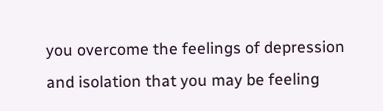you overcome the feelings of depression and isolation that you may be feeling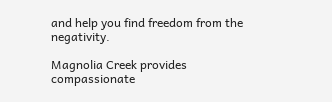and help you find freedom from the negativity.

Magnolia Creek provides compassionate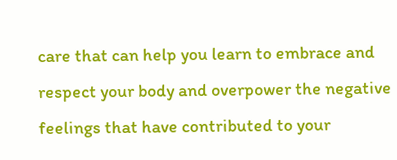care that can help you learn to embrace and respect your body and overpower the negative feelings that have contributed to your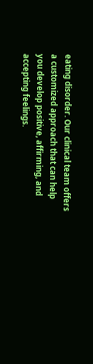eating disorder. Our clinical team offers a customized approach that can help you develop positive, affirming, and accepting feelings.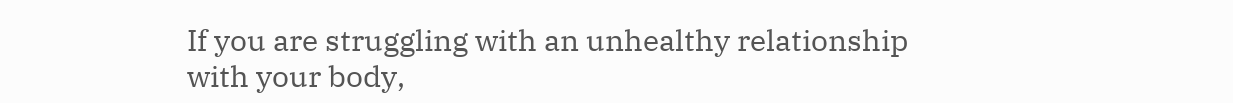If you are struggling with an unhealthy relationship with your body,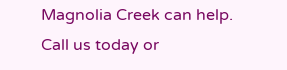Magnolia Creek can help. Call us today or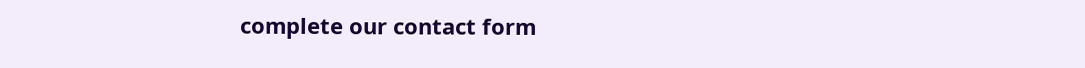complete our contact form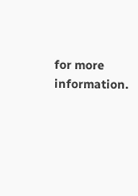for more information.